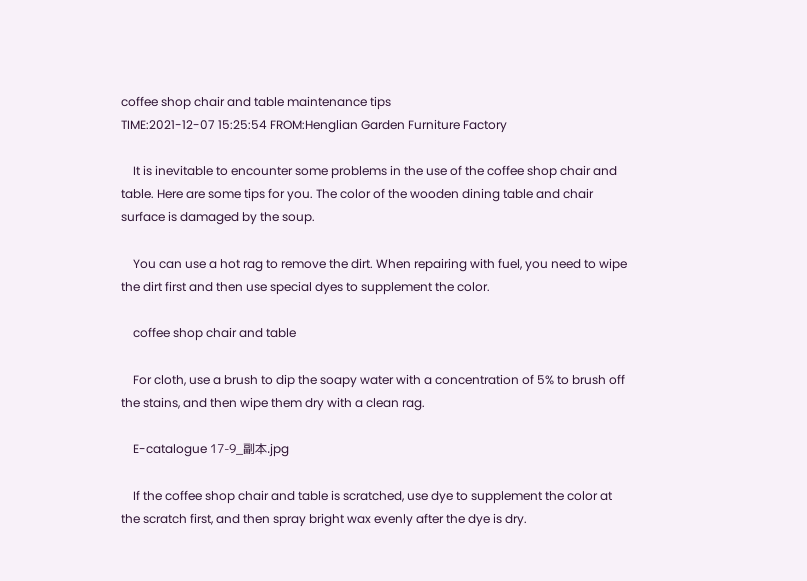coffee shop chair and table maintenance tips
TIME:2021-12-07 15:25:54 FROM:Henglian Garden Furniture Factory

    It is inevitable to encounter some problems in the use of the coffee shop chair and table. Here are some tips for you. The color of the wooden dining table and chair surface is damaged by the soup.

    You can use a hot rag to remove the dirt. When repairing with fuel, you need to wipe the dirt first and then use special dyes to supplement the color.

    coffee shop chair and table

    For cloth, use a brush to dip the soapy water with a concentration of 5% to brush off the stains, and then wipe them dry with a clean rag.

    E-catalogue 17-9_副本.jpg

    If the coffee shop chair and table is scratched, use dye to supplement the color at the scratch first, and then spray bright wax evenly after the dye is dry.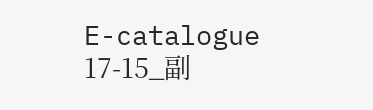E-catalogue 17-15_副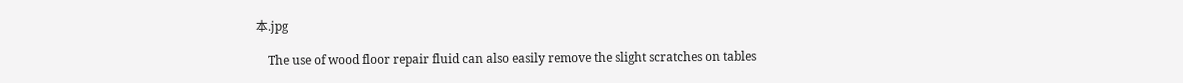本.jpg

    The use of wood floor repair fluid can also easily remove the slight scratches on tables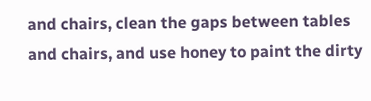and chairs, clean the gaps between tables and chairs, and use honey to paint the dirty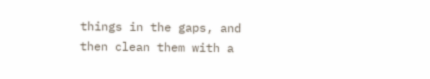things in the gaps, and then clean them with a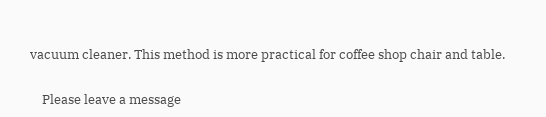vacuum cleaner. This method is more practical for coffee shop chair and table.

    Please leave a message